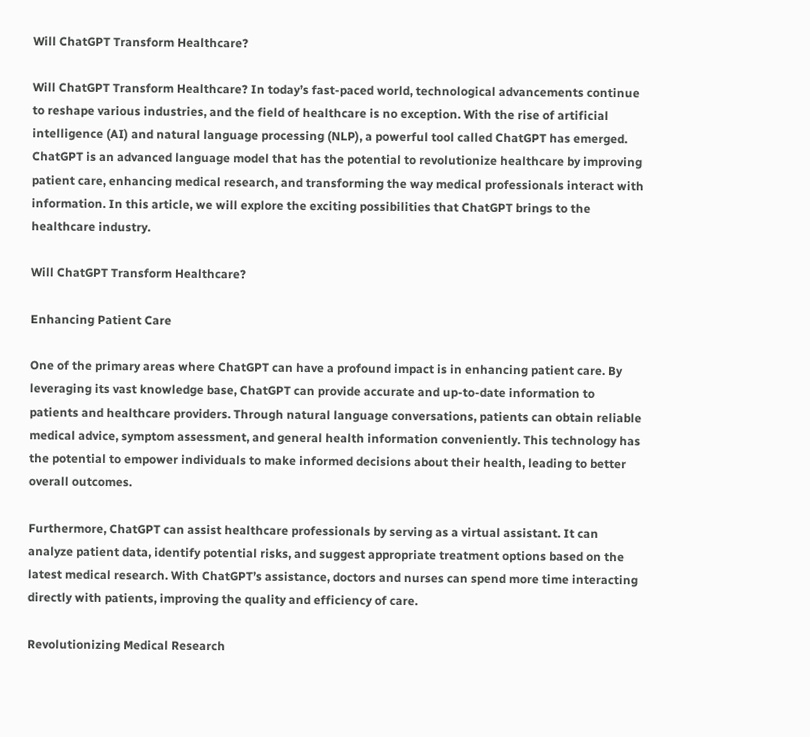Will ChatGPT Transform Healthcare?

Will ChatGPT Transform Healthcare? In today’s fast-paced world, technological advancements continue to reshape various industries, and the field of healthcare is no exception. With the rise of artificial intelligence (AI) and natural language processing (NLP), a powerful tool called ChatGPT has emerged. ChatGPT is an advanced language model that has the potential to revolutionize healthcare by improving patient care, enhancing medical research, and transforming the way medical professionals interact with information. In this article, we will explore the exciting possibilities that ChatGPT brings to the healthcare industry.

Will ChatGPT Transform Healthcare?

Enhancing Patient Care

One of the primary areas where ChatGPT can have a profound impact is in enhancing patient care. By leveraging its vast knowledge base, ChatGPT can provide accurate and up-to-date information to patients and healthcare providers. Through natural language conversations, patients can obtain reliable medical advice, symptom assessment, and general health information conveniently. This technology has the potential to empower individuals to make informed decisions about their health, leading to better overall outcomes.

Furthermore, ChatGPT can assist healthcare professionals by serving as a virtual assistant. It can analyze patient data, identify potential risks, and suggest appropriate treatment options based on the latest medical research. With ChatGPT’s assistance, doctors and nurses can spend more time interacting directly with patients, improving the quality and efficiency of care.

Revolutionizing Medical Research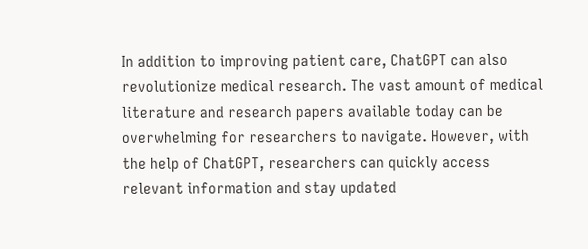In addition to improving patient care, ChatGPT can also revolutionize medical research. The vast amount of medical literature and research papers available today can be overwhelming for researchers to navigate. However, with the help of ChatGPT, researchers can quickly access relevant information and stay updated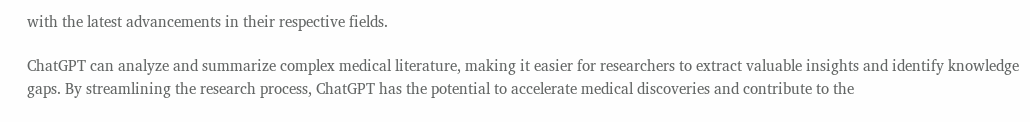with the latest advancements in their respective fields.

ChatGPT can analyze and summarize complex medical literature, making it easier for researchers to extract valuable insights and identify knowledge gaps. By streamlining the research process, ChatGPT has the potential to accelerate medical discoveries and contribute to the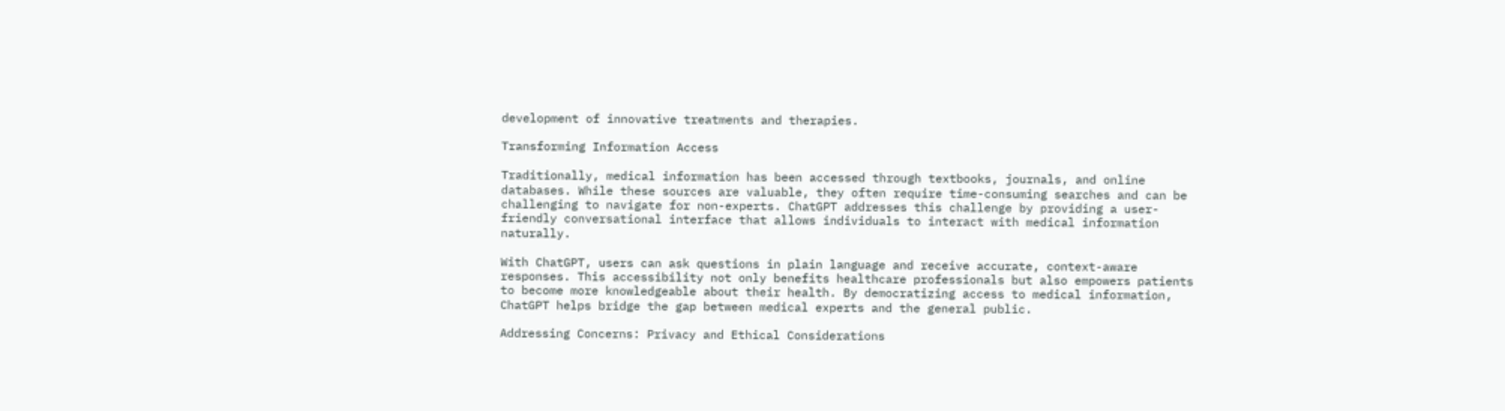development of innovative treatments and therapies.

Transforming Information Access

Traditionally, medical information has been accessed through textbooks, journals, and online databases. While these sources are valuable, they often require time-consuming searches and can be challenging to navigate for non-experts. ChatGPT addresses this challenge by providing a user-friendly conversational interface that allows individuals to interact with medical information naturally.

With ChatGPT, users can ask questions in plain language and receive accurate, context-aware responses. This accessibility not only benefits healthcare professionals but also empowers patients to become more knowledgeable about their health. By democratizing access to medical information, ChatGPT helps bridge the gap between medical experts and the general public.

Addressing Concerns: Privacy and Ethical Considerations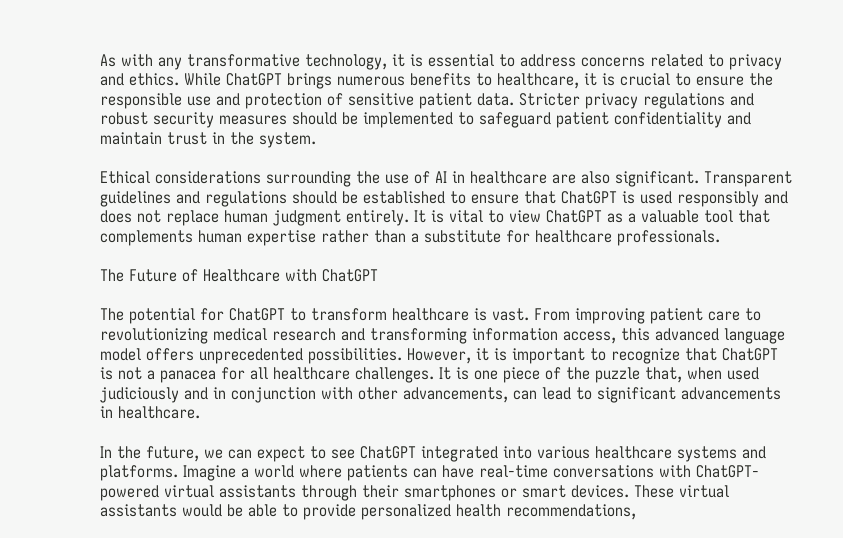As with any transformative technology, it is essential to address concerns related to privacy and ethics. While ChatGPT brings numerous benefits to healthcare, it is crucial to ensure the responsible use and protection of sensitive patient data. Stricter privacy regulations and robust security measures should be implemented to safeguard patient confidentiality and maintain trust in the system.

Ethical considerations surrounding the use of AI in healthcare are also significant. Transparent guidelines and regulations should be established to ensure that ChatGPT is used responsibly and does not replace human judgment entirely. It is vital to view ChatGPT as a valuable tool that complements human expertise rather than a substitute for healthcare professionals.

The Future of Healthcare with ChatGPT

The potential for ChatGPT to transform healthcare is vast. From improving patient care to revolutionizing medical research and transforming information access, this advanced language model offers unprecedented possibilities. However, it is important to recognize that ChatGPT is not a panacea for all healthcare challenges. It is one piece of the puzzle that, when used judiciously and in conjunction with other advancements, can lead to significant advancements in healthcare.

In the future, we can expect to see ChatGPT integrated into various healthcare systems and platforms. Imagine a world where patients can have real-time conversations with ChatGPT-powered virtual assistants through their smartphones or smart devices. These virtual assistants would be able to provide personalized health recommendations,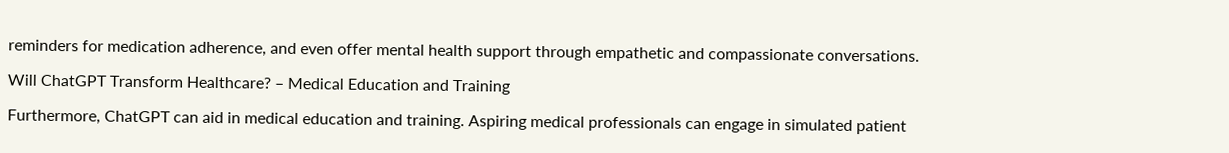reminders for medication adherence, and even offer mental health support through empathetic and compassionate conversations.

Will ChatGPT Transform Healthcare? – Medical Education and Training

Furthermore, ChatGPT can aid in medical education and training. Aspiring medical professionals can engage in simulated patient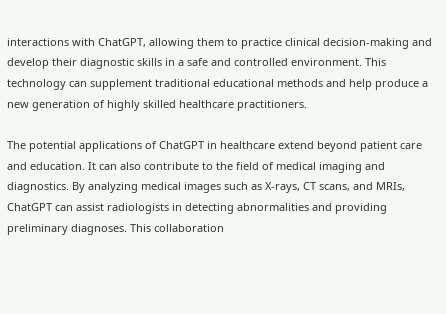interactions with ChatGPT, allowing them to practice clinical decision-making and develop their diagnostic skills in a safe and controlled environment. This technology can supplement traditional educational methods and help produce a new generation of highly skilled healthcare practitioners.

The potential applications of ChatGPT in healthcare extend beyond patient care and education. It can also contribute to the field of medical imaging and diagnostics. By analyzing medical images such as X-rays, CT scans, and MRIs, ChatGPT can assist radiologists in detecting abnormalities and providing preliminary diagnoses. This collaboration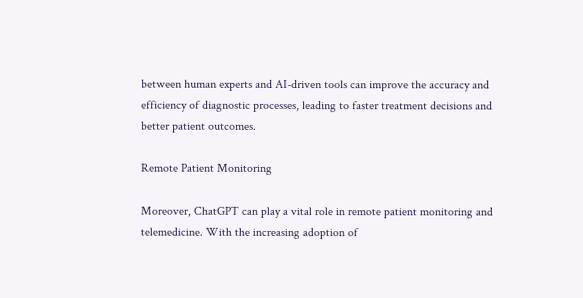between human experts and AI-driven tools can improve the accuracy and efficiency of diagnostic processes, leading to faster treatment decisions and better patient outcomes.

Remote Patient Monitoring

Moreover, ChatGPT can play a vital role in remote patient monitoring and telemedicine. With the increasing adoption of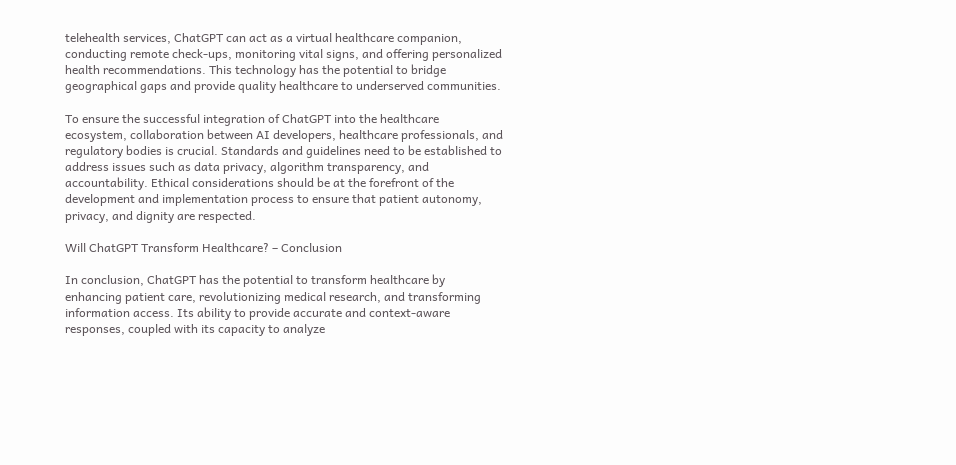telehealth services, ChatGPT can act as a virtual healthcare companion, conducting remote check-ups, monitoring vital signs, and offering personalized health recommendations. This technology has the potential to bridge geographical gaps and provide quality healthcare to underserved communities.

To ensure the successful integration of ChatGPT into the healthcare ecosystem, collaboration between AI developers, healthcare professionals, and regulatory bodies is crucial. Standards and guidelines need to be established to address issues such as data privacy, algorithm transparency, and accountability. Ethical considerations should be at the forefront of the development and implementation process to ensure that patient autonomy, privacy, and dignity are respected.

Will ChatGPT Transform Healthcare? – Conclusion

In conclusion, ChatGPT has the potential to transform healthcare by enhancing patient care, revolutionizing medical research, and transforming information access. Its ability to provide accurate and context-aware responses, coupled with its capacity to analyze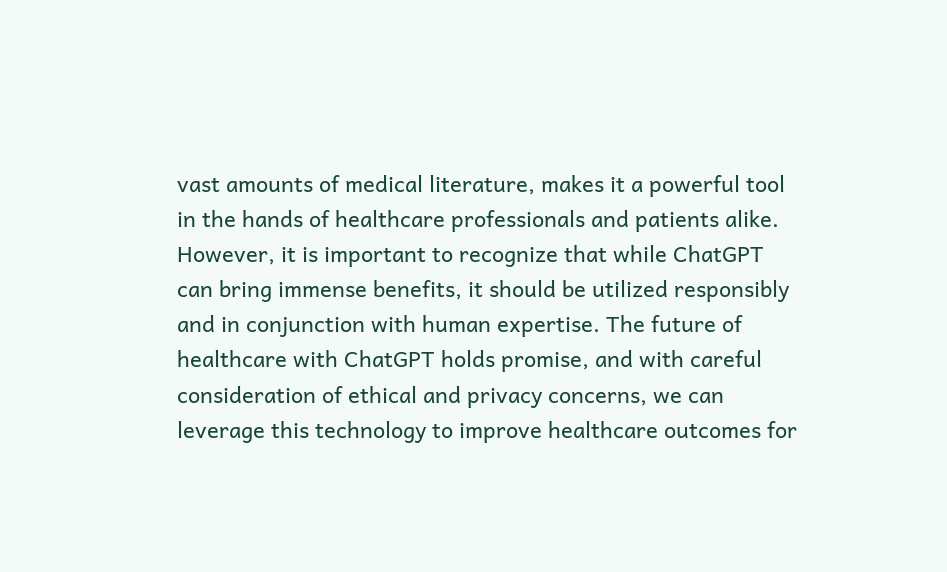vast amounts of medical literature, makes it a powerful tool in the hands of healthcare professionals and patients alike. However, it is important to recognize that while ChatGPT can bring immense benefits, it should be utilized responsibly and in conjunction with human expertise. The future of healthcare with ChatGPT holds promise, and with careful consideration of ethical and privacy concerns, we can leverage this technology to improve healthcare outcomes for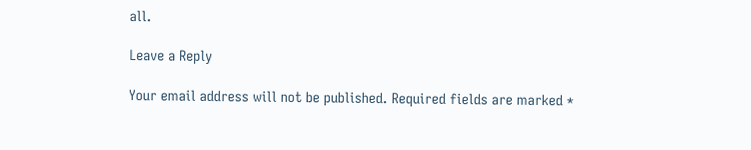all.

Leave a Reply

Your email address will not be published. Required fields are marked *